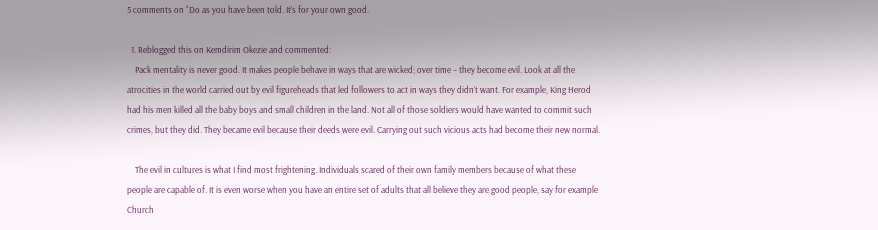5 comments on “Do as you have been told. It’s for your own good.

  1. Reblogged this on Kemdirim Okezie and commented:
    Pack mentality is never good. It makes people behave in ways that are wicked; over time – they become evil. Look at all the atrocities in the world carried out by evil figureheads that led followers to act in ways they didn’t want. For example, King Herod had his men killed all the baby boys and small children in the land. Not all of those soldiers would have wanted to commit such crimes, but they did. They became evil because their deeds were evil. Carrying out such vicious acts had become their new normal.

    The evil in cultures is what I find most frightening. Individuals scared of their own family members because of what these people are capable of. It is even worse when you have an entire set of adults that all believe they are good people, say for example Church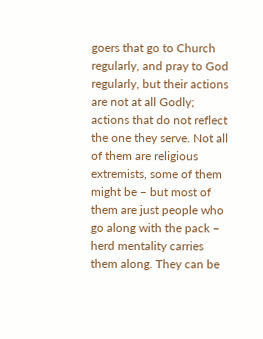goers that go to Church regularly, and pray to God regularly, but their actions are not at all Godly; actions that do not reflect the one they serve. Not all of them are religious extremists, some of them might be – but most of them are just people who go along with the pack – herd mentality carries them along. They can be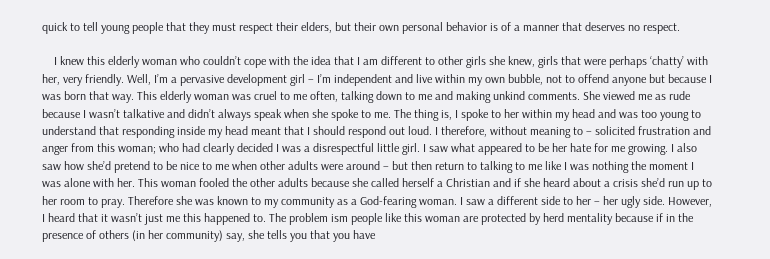quick to tell young people that they must respect their elders, but their own personal behavior is of a manner that deserves no respect.

    I knew this elderly woman who couldn’t cope with the idea that I am different to other girls she knew, girls that were perhaps ‘chatty’ with her, very friendly. Well, I’m a pervasive development girl – I’m independent and live within my own bubble, not to offend anyone but because I was born that way. This elderly woman was cruel to me often, talking down to me and making unkind comments. She viewed me as rude because I wasn’t talkative and didn’t always speak when she spoke to me. The thing is, I spoke to her within my head and was too young to understand that responding inside my head meant that I should respond out loud. I therefore, without meaning to – solicited frustration and anger from this woman; who had clearly decided I was a disrespectful little girl. I saw what appeared to be her hate for me growing. I also saw how she’d pretend to be nice to me when other adults were around – but then return to talking to me like I was nothing the moment I was alone with her. This woman fooled the other adults because she called herself a Christian and if she heard about a crisis she’d run up to her room to pray. Therefore she was known to my community as a God-fearing woman. I saw a different side to her – her ugly side. However, I heard that it wasn’t just me this happened to. The problem ism people like this woman are protected by herd mentality because if in the presence of others (in her community) say, she tells you that you have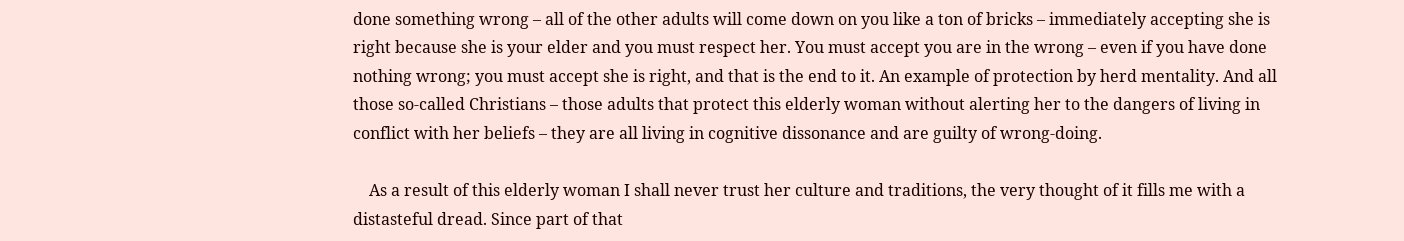done something wrong – all of the other adults will come down on you like a ton of bricks – immediately accepting she is right because she is your elder and you must respect her. You must accept you are in the wrong – even if you have done nothing wrong; you must accept she is right, and that is the end to it. An example of protection by herd mentality. And all those so-called Christians – those adults that protect this elderly woman without alerting her to the dangers of living in conflict with her beliefs – they are all living in cognitive dissonance and are guilty of wrong-doing.

    As a result of this elderly woman I shall never trust her culture and traditions, the very thought of it fills me with a distasteful dread. Since part of that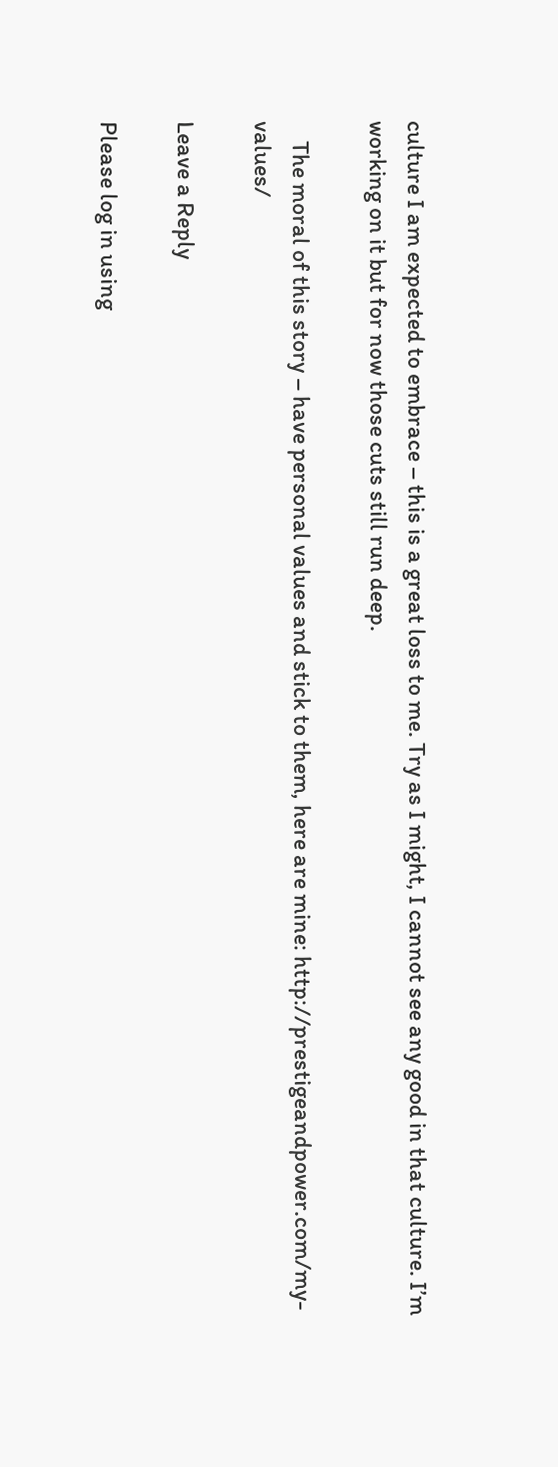culture I am expected to embrace – this is a great loss to me. Try as I might, I cannot see any good in that culture. I’m working on it but for now those cuts still run deep.

    The moral of this story – have personal values and stick to them, here are mine: http://prestigeandpower.com/my-values/

Leave a Reply

Please log in using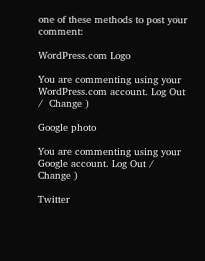one of these methods to post your comment:

WordPress.com Logo

You are commenting using your WordPress.com account. Log Out /  Change )

Google photo

You are commenting using your Google account. Log Out /  Change )

Twitter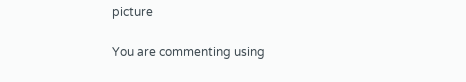picture

You are commenting using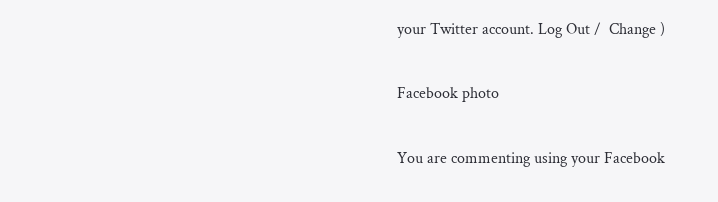your Twitter account. Log Out /  Change )

Facebook photo

You are commenting using your Facebook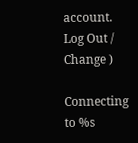account. Log Out /  Change )

Connecting to %s